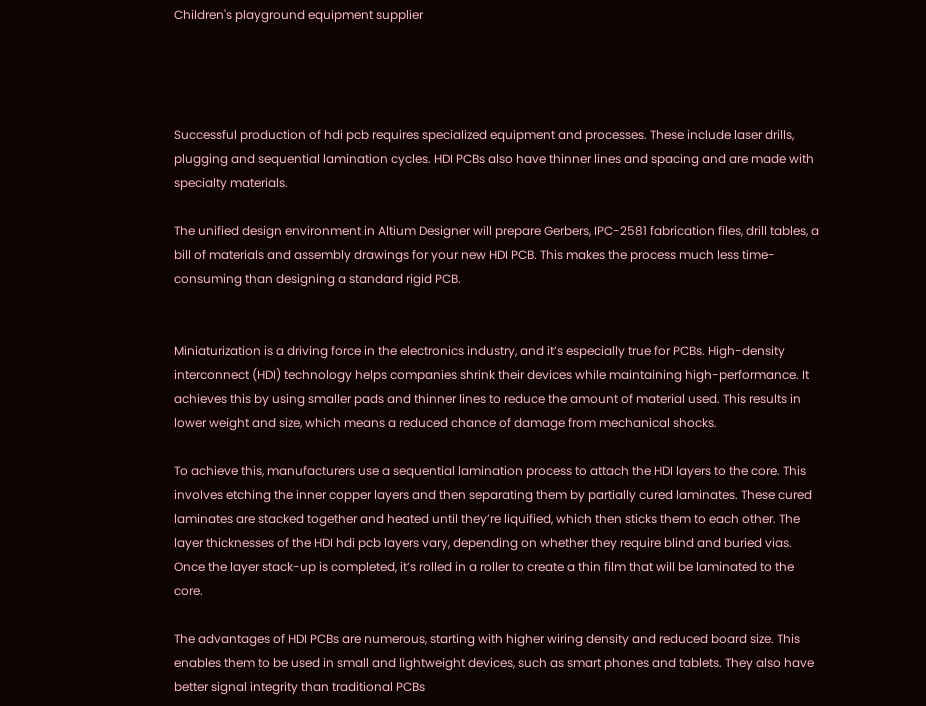Children's playground equipment supplier




Successful production of hdi pcb requires specialized equipment and processes. These include laser drills, plugging and sequential lamination cycles. HDI PCBs also have thinner lines and spacing and are made with specialty materials.

The unified design environment in Altium Designer will prepare Gerbers, IPC-2581 fabrication files, drill tables, a bill of materials and assembly drawings for your new HDI PCB. This makes the process much less time-consuming than designing a standard rigid PCB.


Miniaturization is a driving force in the electronics industry, and it’s especially true for PCBs. High-density interconnect (HDI) technology helps companies shrink their devices while maintaining high-performance. It achieves this by using smaller pads and thinner lines to reduce the amount of material used. This results in lower weight and size, which means a reduced chance of damage from mechanical shocks.

To achieve this, manufacturers use a sequential lamination process to attach the HDI layers to the core. This involves etching the inner copper layers and then separating them by partially cured laminates. These cured laminates are stacked together and heated until they’re liquified, which then sticks them to each other. The layer thicknesses of the HDI hdi pcb layers vary, depending on whether they require blind and buried vias. Once the layer stack-up is completed, it’s rolled in a roller to create a thin film that will be laminated to the core.

The advantages of HDI PCBs are numerous, starting with higher wiring density and reduced board size. This enables them to be used in small and lightweight devices, such as smart phones and tablets. They also have better signal integrity than traditional PCBs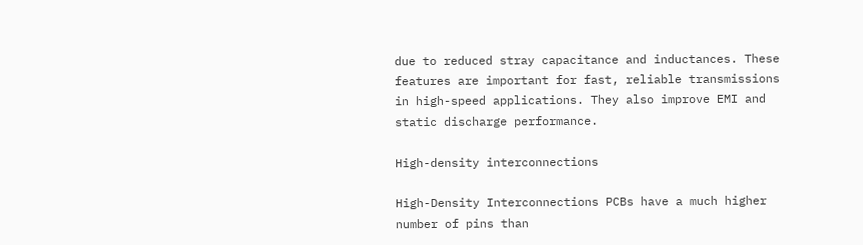due to reduced stray capacitance and inductances. These features are important for fast, reliable transmissions in high-speed applications. They also improve EMI and static discharge performance.

High-density interconnections

High-Density Interconnections PCBs have a much higher number of pins than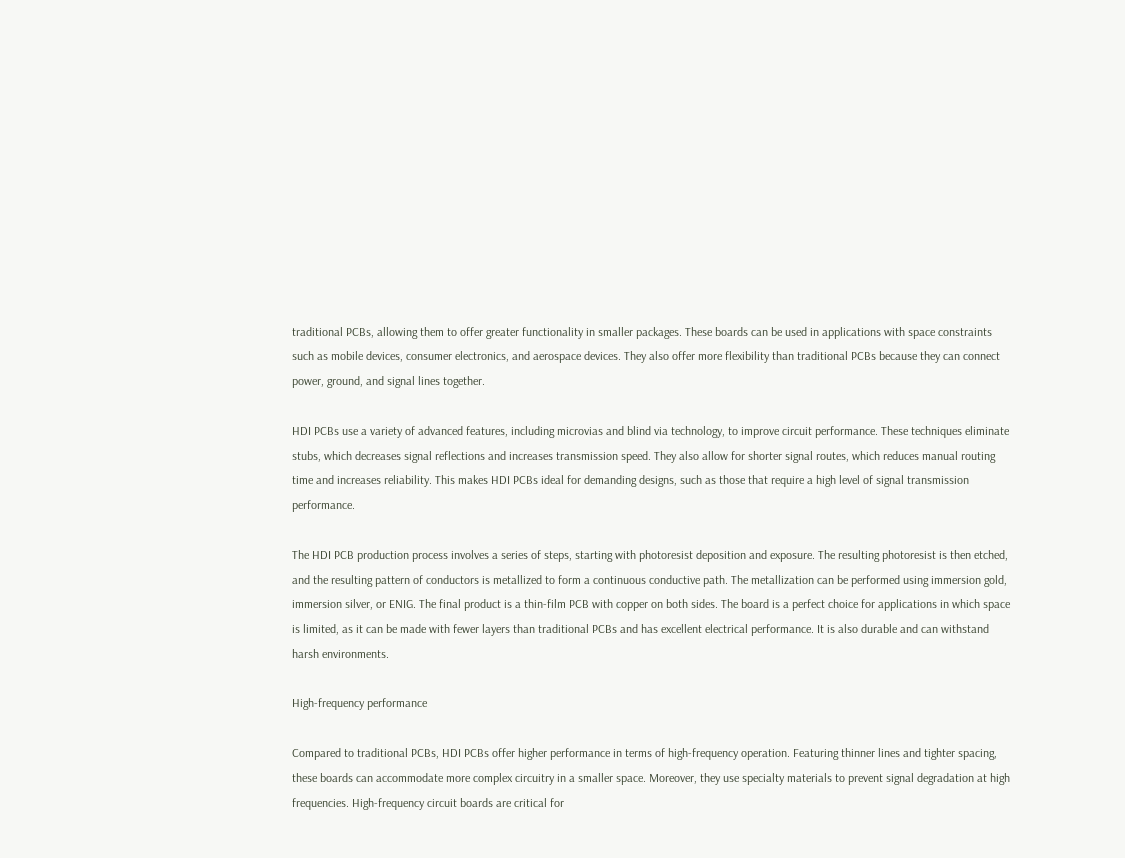traditional PCBs, allowing them to offer greater functionality in smaller packages. These boards can be used in applications with space constraints such as mobile devices, consumer electronics, and aerospace devices. They also offer more flexibility than traditional PCBs because they can connect power, ground, and signal lines together.

HDI PCBs use a variety of advanced features, including microvias and blind via technology, to improve circuit performance. These techniques eliminate stubs, which decreases signal reflections and increases transmission speed. They also allow for shorter signal routes, which reduces manual routing time and increases reliability. This makes HDI PCBs ideal for demanding designs, such as those that require a high level of signal transmission performance.

The HDI PCB production process involves a series of steps, starting with photoresist deposition and exposure. The resulting photoresist is then etched, and the resulting pattern of conductors is metallized to form a continuous conductive path. The metallization can be performed using immersion gold, immersion silver, or ENIG. The final product is a thin-film PCB with copper on both sides. The board is a perfect choice for applications in which space is limited, as it can be made with fewer layers than traditional PCBs and has excellent electrical performance. It is also durable and can withstand harsh environments.

High-frequency performance

Compared to traditional PCBs, HDI PCBs offer higher performance in terms of high-frequency operation. Featuring thinner lines and tighter spacing, these boards can accommodate more complex circuitry in a smaller space. Moreover, they use specialty materials to prevent signal degradation at high frequencies. High-frequency circuit boards are critical for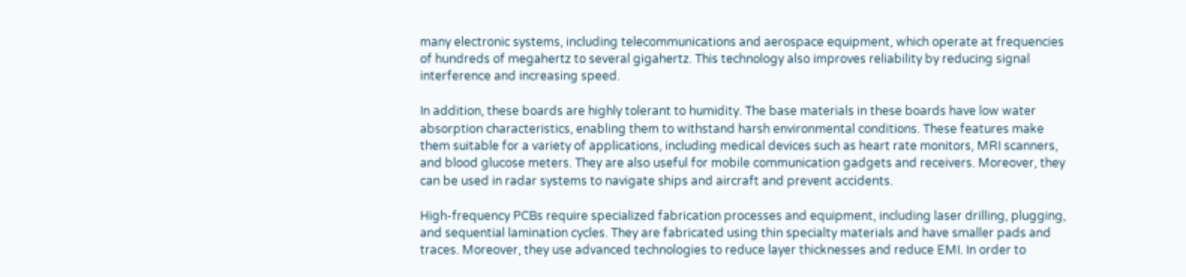many electronic systems, including telecommunications and aerospace equipment, which operate at frequencies of hundreds of megahertz to several gigahertz. This technology also improves reliability by reducing signal interference and increasing speed.

In addition, these boards are highly tolerant to humidity. The base materials in these boards have low water absorption characteristics, enabling them to withstand harsh environmental conditions. These features make them suitable for a variety of applications, including medical devices such as heart rate monitors, MRI scanners, and blood glucose meters. They are also useful for mobile communication gadgets and receivers. Moreover, they can be used in radar systems to navigate ships and aircraft and prevent accidents.

High-frequency PCBs require specialized fabrication processes and equipment, including laser drilling, plugging, and sequential lamination cycles. They are fabricated using thin specialty materials and have smaller pads and traces. Moreover, they use advanced technologies to reduce layer thicknesses and reduce EMI. In order to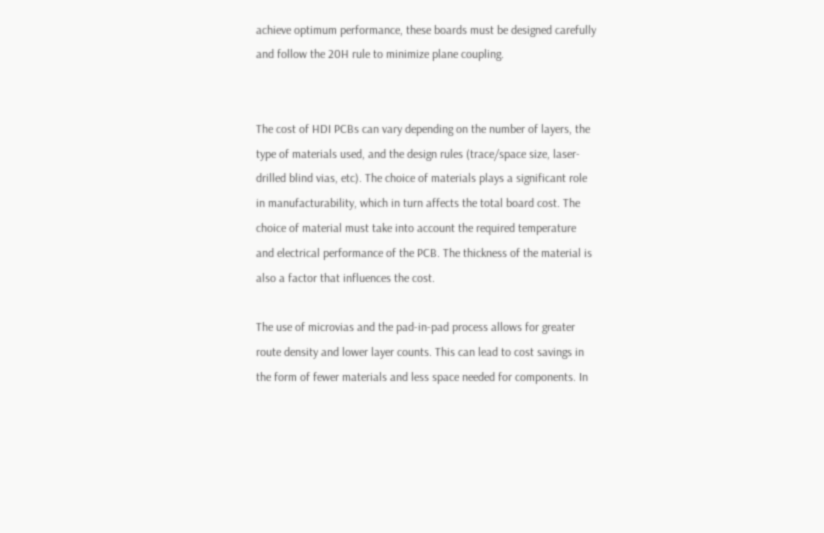achieve optimum performance, these boards must be designed carefully and follow the 20H rule to minimize plane coupling.


The cost of HDI PCBs can vary depending on the number of layers, the type of materials used, and the design rules (trace/space size, laser-drilled blind vias, etc). The choice of materials plays a significant role in manufacturability, which in turn affects the total board cost. The choice of material must take into account the required temperature and electrical performance of the PCB. The thickness of the material is also a factor that influences the cost.

The use of microvias and the pad-in-pad process allows for greater route density and lower layer counts. This can lead to cost savings in the form of fewer materials and less space needed for components. In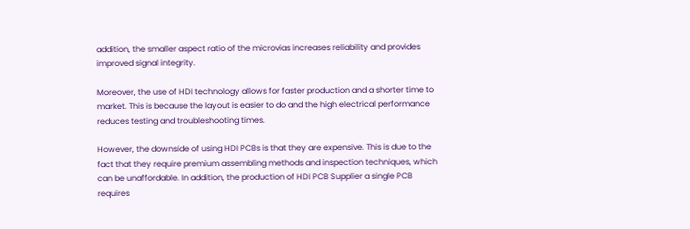addition, the smaller aspect ratio of the microvias increases reliability and provides improved signal integrity.

Moreover, the use of HDI technology allows for faster production and a shorter time to market. This is because the layout is easier to do and the high electrical performance reduces testing and troubleshooting times.

However, the downside of using HDI PCBs is that they are expensive. This is due to the fact that they require premium assembling methods and inspection techniques, which can be unaffordable. In addition, the production of HDI PCB Supplier a single PCB requires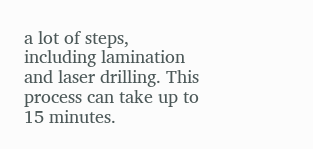a lot of steps, including lamination and laser drilling. This process can take up to 15 minutes.